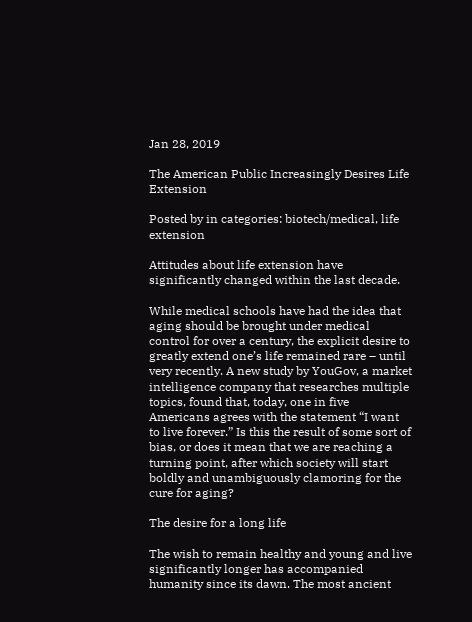Jan 28, 2019

The American Public Increasingly Desires Life Extension

Posted by in categories: biotech/medical, life extension

Attitudes about life extension have significantly changed within the last decade.

While medical schools have had the idea that aging should be brought under medical control for over a century, the explicit desire to greatly extend one’s life remained rare – until very recently. A new study by YouGov, a market intelligence company that researches multiple topics, found that, today, one in five Americans agrees with the statement “I want to live forever.” Is this the result of some sort of bias, or does it mean that we are reaching a turning point, after which society will start boldly and unambiguously clamoring for the cure for aging?

The desire for a long life

The wish to remain healthy and young and live significantly longer has accompanied humanity since its dawn. The most ancient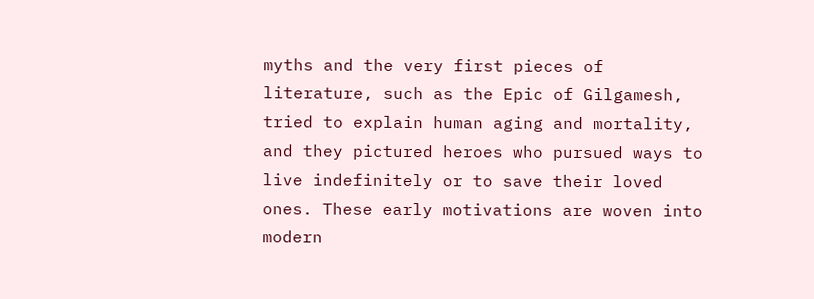myths and the very first pieces of literature, such as the Epic of Gilgamesh, tried to explain human aging and mortality, and they pictured heroes who pursued ways to live indefinitely or to save their loved ones. These early motivations are woven into modern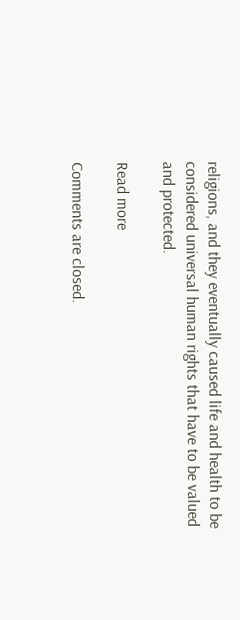religions, and they eventually caused life and health to be considered universal human rights that have to be valued and protected.

Read more

Comments are closed.